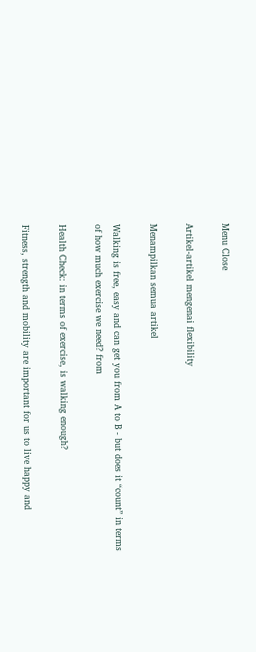Menu Close

Artikel-artikel mengenai flexibility

Menampilkan semua artikel

Walking is free, easy and can get you from A to B - but does it “count” in terms of how much exercise we need? from

Health Check: in terms of exercise, is walking enough?

Fitness, strength and mobility are important for us to live happy and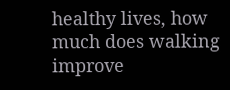healthy lives, how much does walking improve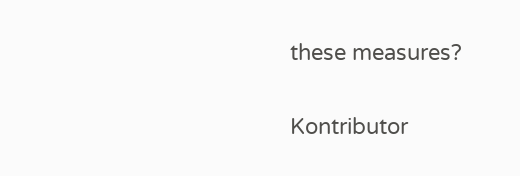these measures?

Kontributor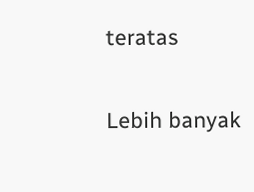teratas

Lebih banyak